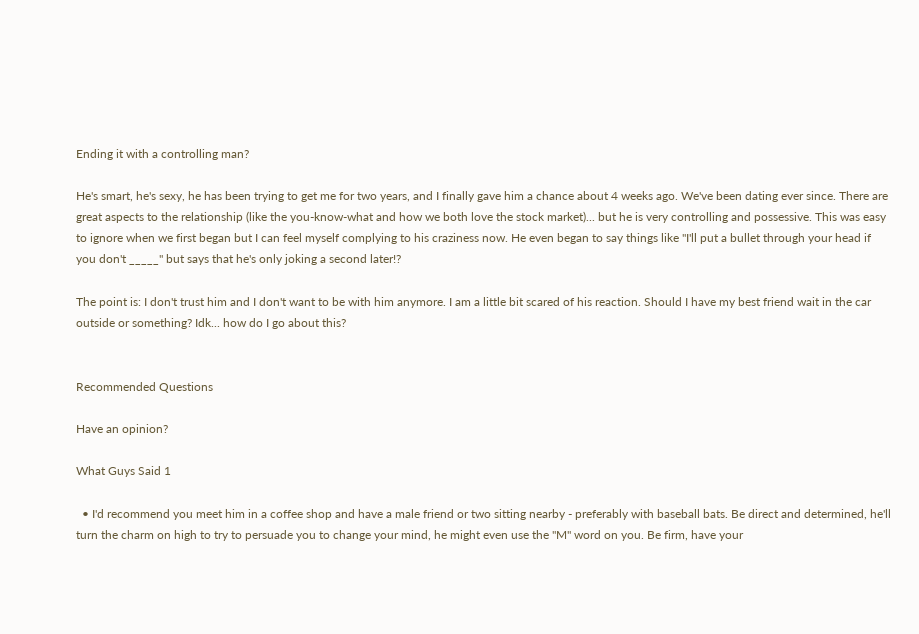Ending it with a controlling man?

He's smart, he's sexy, he has been trying to get me for two years, and I finally gave him a chance about 4 weeks ago. We've been dating ever since. There are great aspects to the relationship (like the you-know-what and how we both love the stock market)... but he is very controlling and possessive. This was easy to ignore when we first began but I can feel myself complying to his craziness now. He even began to say things like "I'll put a bullet through your head if you don't _____" but says that he's only joking a second later!?

The point is: I don't trust him and I don't want to be with him anymore. I am a little bit scared of his reaction. Should I have my best friend wait in the car outside or something? Idk... how do I go about this?


Recommended Questions

Have an opinion?

What Guys Said 1

  • I'd recommend you meet him in a coffee shop and have a male friend or two sitting nearby - preferably with baseball bats. Be direct and determined, he'll turn the charm on high to try to persuade you to change your mind, he might even use the "M" word on you. Be firm, have your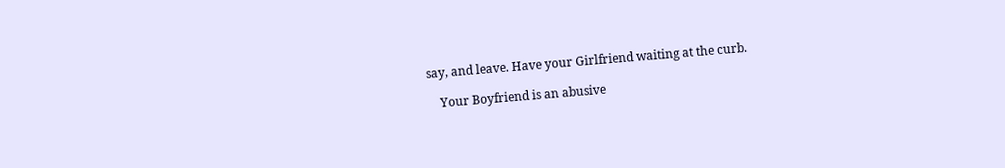say, and leave. Have your Girlfriend waiting at the curb.

    Your Boyfriend is an abusive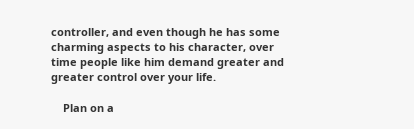controller, and even though he has some charming aspects to his character, over time people like him demand greater and greater control over your life.

    Plan on a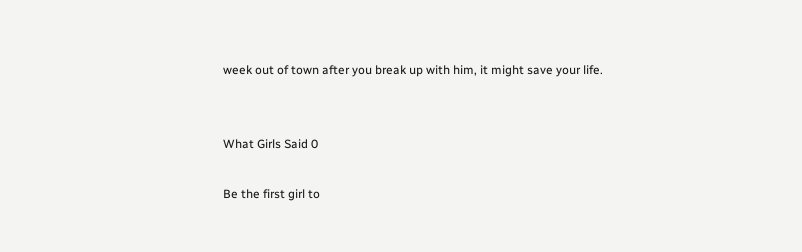week out of town after you break up with him, it might save your life.


What Girls Said 0

Be the first girl to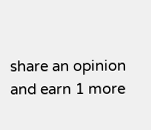share an opinion
and earn 1 more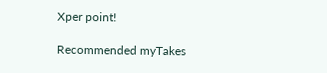Xper point!

Recommended myTakes